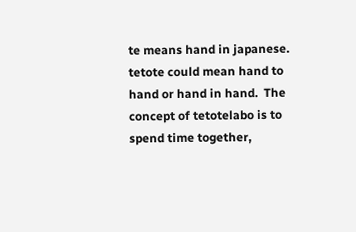te means hand in japanese.  tetote could mean hand to hand or hand in hand.  The concept of tetotelabo is to spend time together,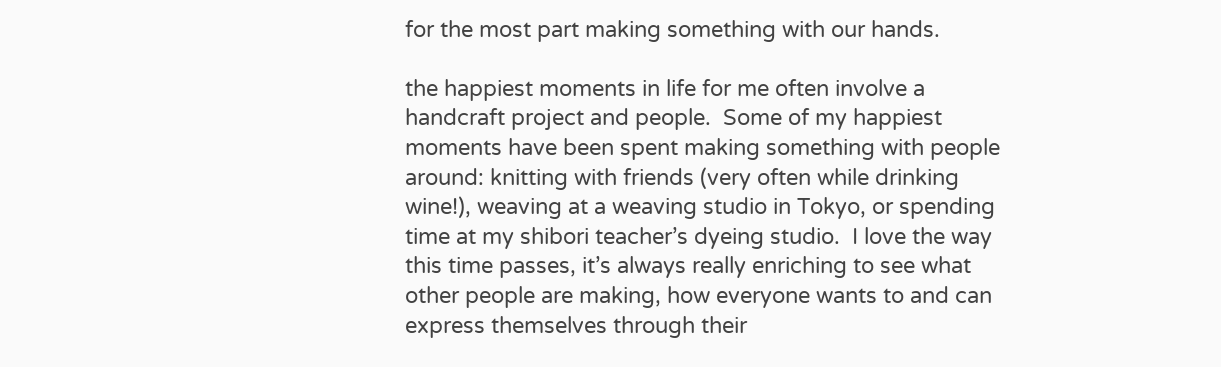for the most part making something with our hands.

the happiest moments in life for me often involve a handcraft project and people.  Some of my happiest moments have been spent making something with people around: knitting with friends (very often while drinking wine!), weaving at a weaving studio in Tokyo, or spending time at my shibori teacher’s dyeing studio.  I love the way this time passes, it’s always really enriching to see what other people are making, how everyone wants to and can express themselves through their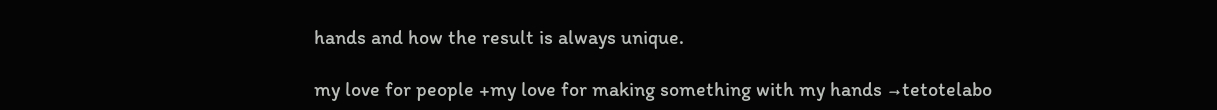hands and how the result is always unique.

my love for people +my love for making something with my hands →tetotelabo